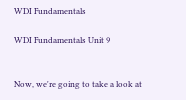WDI Fundamentals

WDI Fundamentals Unit 9


Now, we're going to take a look at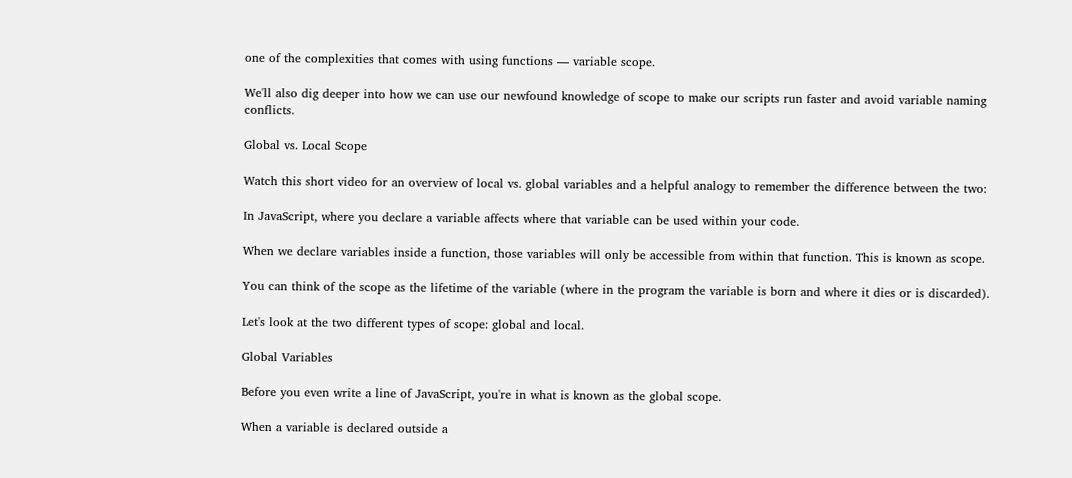one of the complexities that comes with using functions — variable scope.

We'll also dig deeper into how we can use our newfound knowledge of scope to make our scripts run faster and avoid variable naming conflicts.

Global vs. Local Scope

Watch this short video for an overview of local vs. global variables and a helpful analogy to remember the difference between the two:

In JavaScript, where you declare a variable affects where that variable can be used within your code.

When we declare variables inside a function, those variables will only be accessible from within that function. This is known as scope.

You can think of the scope as the lifetime of the variable (where in the program the variable is born and where it dies or is discarded).

Let's look at the two different types of scope: global and local.

Global Variables

Before you even write a line of JavaScript, you're in what is known as the global scope.

When a variable is declared outside a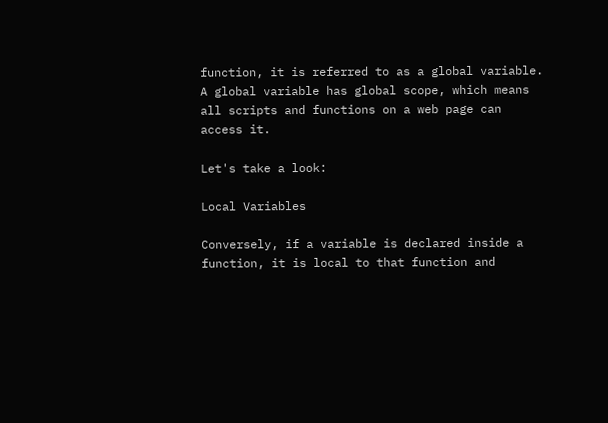function, it is referred to as a global variable. A global variable has global scope, which means all scripts and functions on a web page can access it.

Let's take a look:

Local Variables

Conversely, if a variable is declared inside a function, it is local to that function and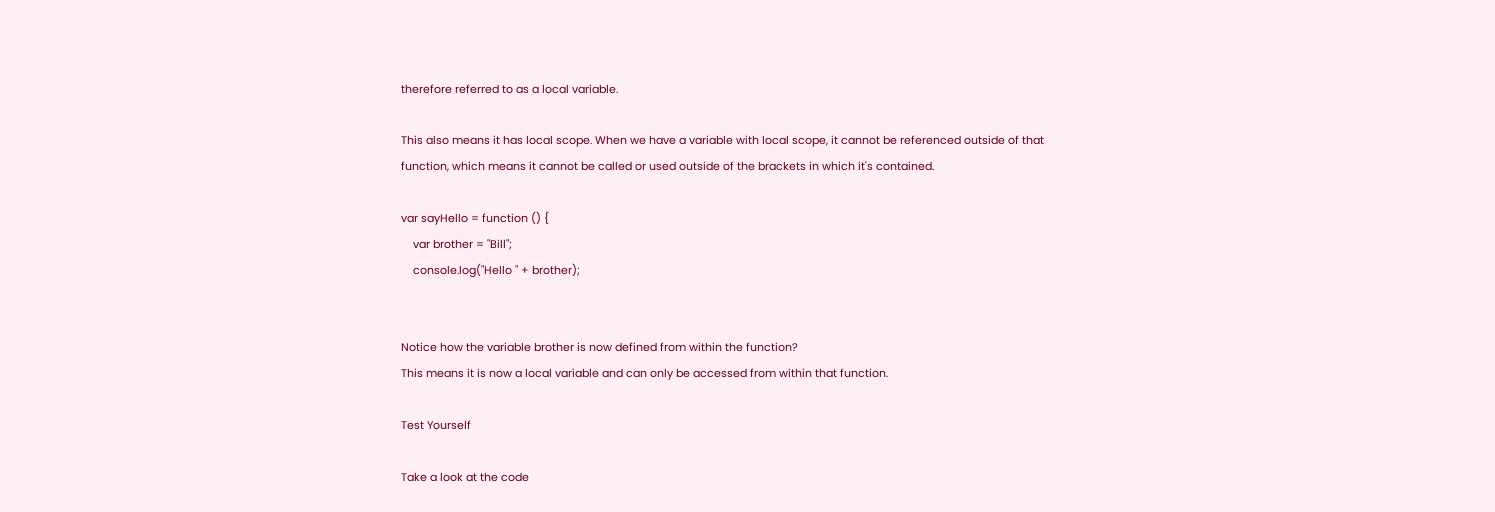therefore referred to as a local variable.

This also means it has local scope. When we have a variable with local scope, it cannot be referenced outside of that function, which means it cannot be called or used outside of the brackets in which it's contained.

var sayHello = function () {
    var brother = "Bill";
    console.log("Hello " + brother);


Notice how the variable brother is now defined from within the function?
This means it is now a local variable and can only be accessed from within that function.

Test Yourself

Take a look at the code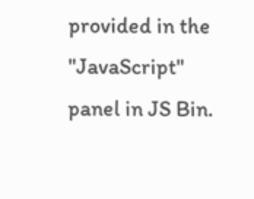provided in the "JavaScript" panel in JS Bin.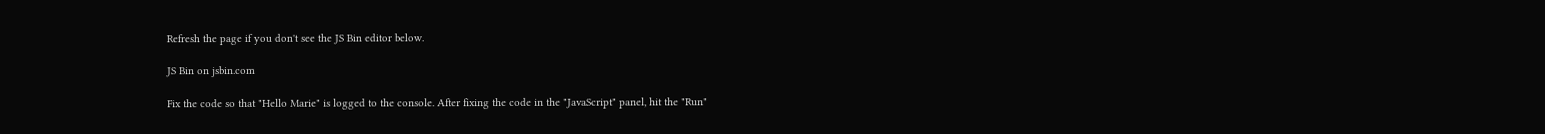Refresh the page if you don't see the JS Bin editor below.

JS Bin on jsbin.com

Fix the code so that "Hello Marie" is logged to the console. After fixing the code in the "JavaScript" panel, hit the "Run"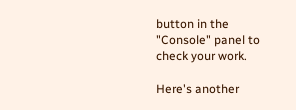button in the "Console" panel to check your work.

Here's another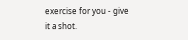exercise for you - give it a shot.